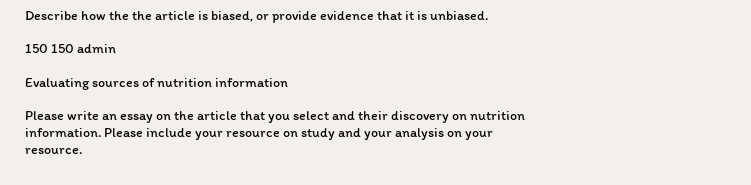Describe how the the article is biased, or provide evidence that it is unbiased.

150 150 admin

Evaluating sources of nutrition information

Please write an essay on the article that you select and their discovery on nutrition information. Please include your resource on study and your analysis on your resource.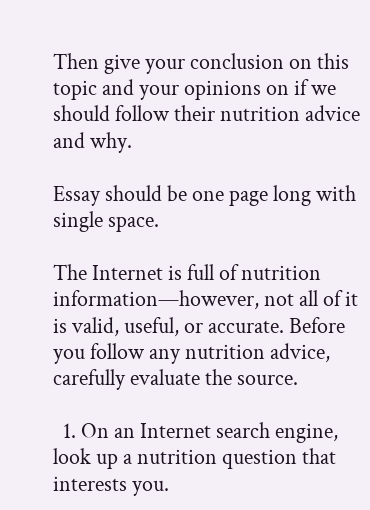Then give your conclusion on this topic and your opinions on if we should follow their nutrition advice and why.

Essay should be one page long with single space.

The Internet is full of nutrition information—however, not all of it is valid, useful, or accurate. Before you follow any nutrition advice, carefully evaluate the source.

  1. On an Internet search engine, look up a nutrition question that interests you.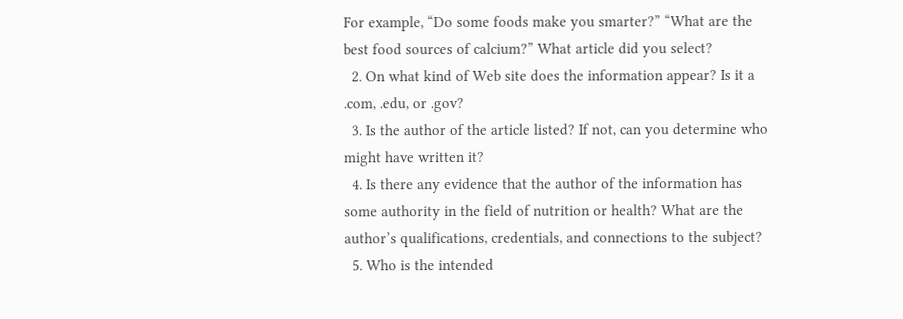For example, “Do some foods make you smarter?” “What are the best food sources of calcium?” What article did you select?
  2. On what kind of Web site does the information appear? Is it a .com, .edu, or .gov?
  3. Is the author of the article listed? If not, can you determine who might have written it?
  4. Is there any evidence that the author of the information has some authority in the field of nutrition or health? What are the author’s qualifications, credentials, and connections to the subject?
  5. Who is the intended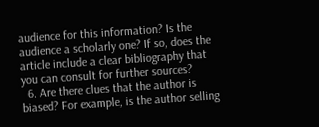audience for this information? Is the audience a scholarly one? If so, does the article include a clear bibliography that you can consult for further sources?
  6. Are there clues that the author is biased? For example, is the author selling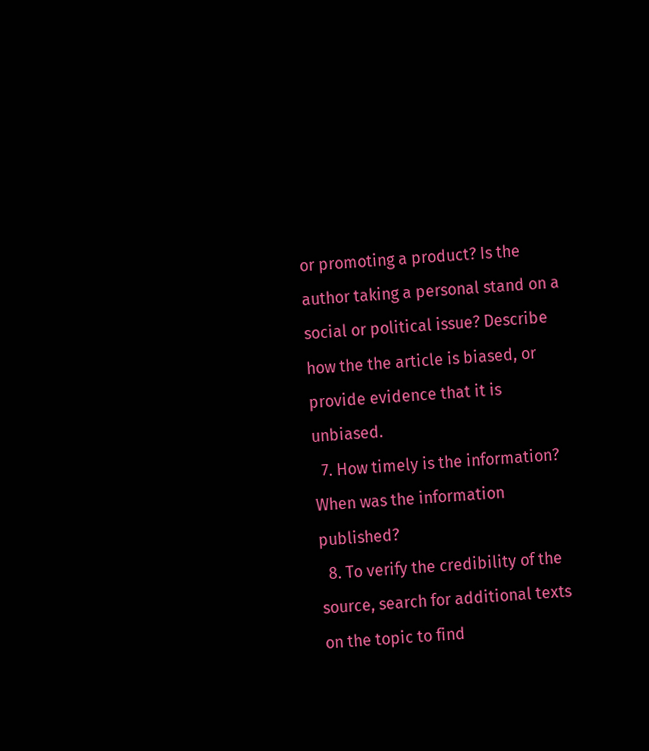or promoting a product? Is the author taking a personal stand on a social or political issue? Describe how the the article is biased, or provide evidence that it is unbiased.
  7. How timely is the information? When was the information published?
  8. To verify the credibility of the source, search for additional texts on the topic to find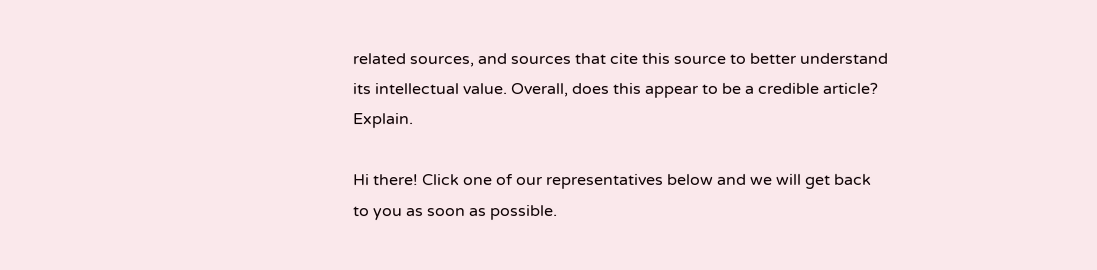related sources, and sources that cite this source to better understand its intellectual value. Overall, does this appear to be a credible article? Explain.

Hi there! Click one of our representatives below and we will get back to you as soon as possible.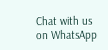Chat with us on WhatsApp